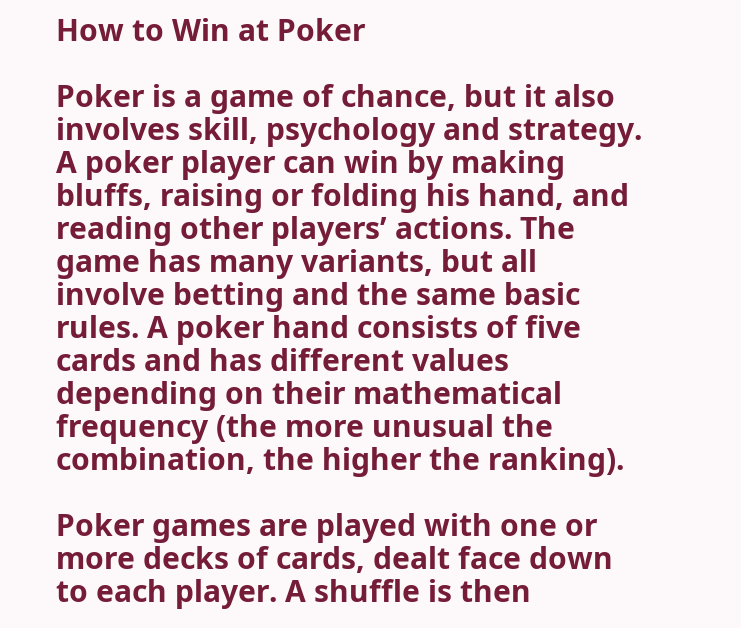How to Win at Poker

Poker is a game of chance, but it also involves skill, psychology and strategy. A poker player can win by making bluffs, raising or folding his hand, and reading other players’ actions. The game has many variants, but all involve betting and the same basic rules. A poker hand consists of five cards and has different values depending on their mathematical frequency (the more unusual the combination, the higher the ranking).

Poker games are played with one or more decks of cards, dealt face down to each player. A shuffle is then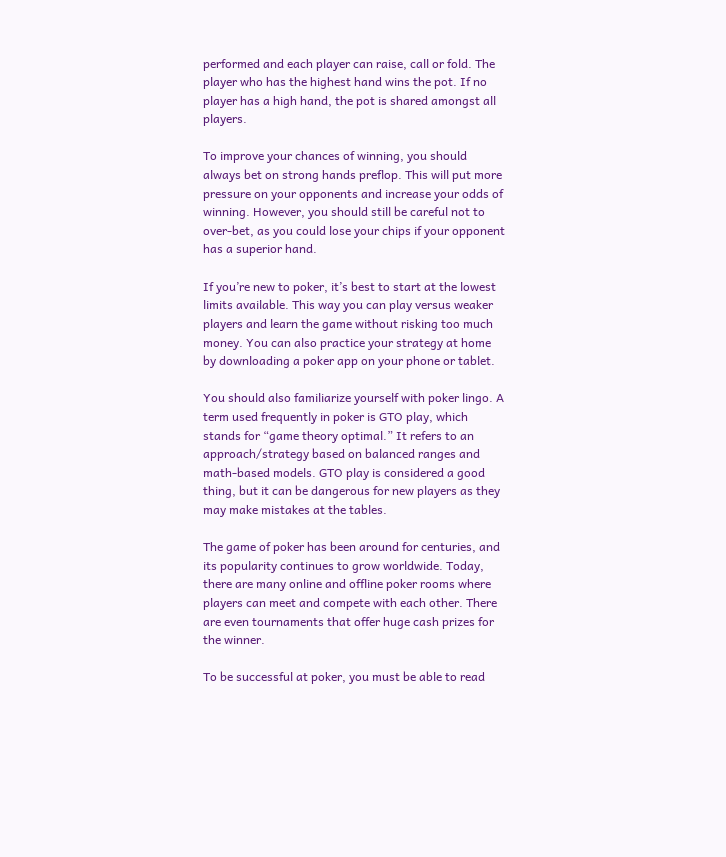performed and each player can raise, call or fold. The player who has the highest hand wins the pot. If no player has a high hand, the pot is shared amongst all players.

To improve your chances of winning, you should always bet on strong hands preflop. This will put more pressure on your opponents and increase your odds of winning. However, you should still be careful not to over-bet, as you could lose your chips if your opponent has a superior hand.

If you’re new to poker, it’s best to start at the lowest limits available. This way you can play versus weaker players and learn the game without risking too much money. You can also practice your strategy at home by downloading a poker app on your phone or tablet.

You should also familiarize yourself with poker lingo. A term used frequently in poker is GTO play, which stands for “game theory optimal.” It refers to an approach/strategy based on balanced ranges and math-based models. GTO play is considered a good thing, but it can be dangerous for new players as they may make mistakes at the tables.

The game of poker has been around for centuries, and its popularity continues to grow worldwide. Today, there are many online and offline poker rooms where players can meet and compete with each other. There are even tournaments that offer huge cash prizes for the winner.

To be successful at poker, you must be able to read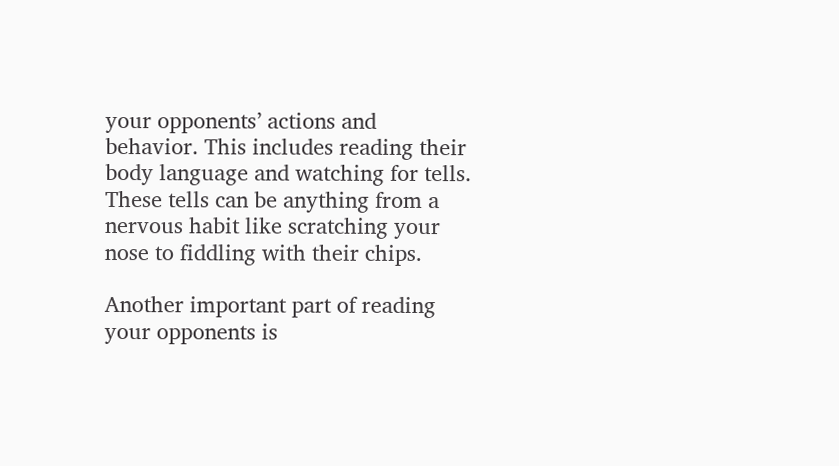your opponents’ actions and behavior. This includes reading their body language and watching for tells. These tells can be anything from a nervous habit like scratching your nose to fiddling with their chips.

Another important part of reading your opponents is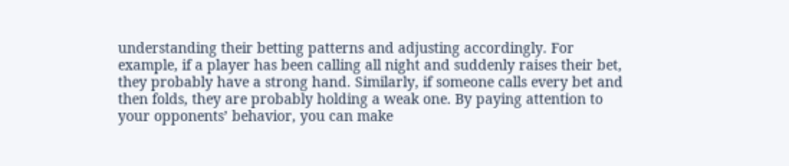understanding their betting patterns and adjusting accordingly. For example, if a player has been calling all night and suddenly raises their bet, they probably have a strong hand. Similarly, if someone calls every bet and then folds, they are probably holding a weak one. By paying attention to your opponents’ behavior, you can make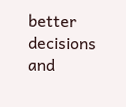better decisions and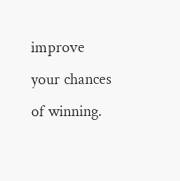improve your chances of winning.